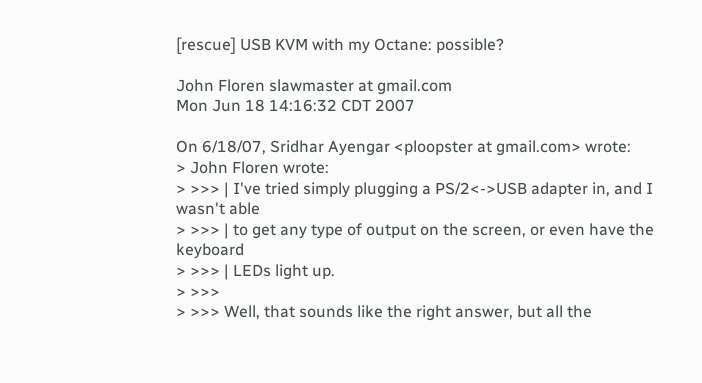[rescue] USB KVM with my Octane: possible?

John Floren slawmaster at gmail.com
Mon Jun 18 14:16:32 CDT 2007

On 6/18/07, Sridhar Ayengar <ploopster at gmail.com> wrote:
> John Floren wrote:
> >>> | I've tried simply plugging a PS/2<->USB adapter in, and I wasn't able
> >>> | to get any type of output on the screen, or even have the keyboard
> >>> | LEDs light up.
> >>>
> >>> Well, that sounds like the right answer, but all the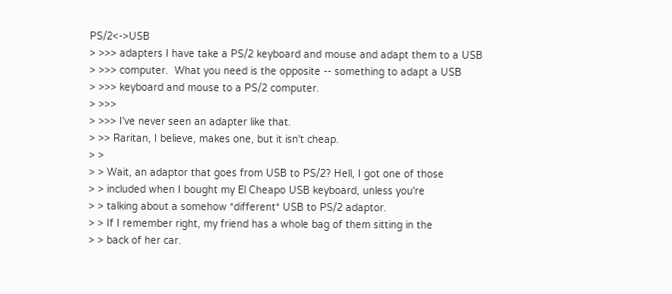PS/2<->USB
> >>> adapters I have take a PS/2 keyboard and mouse and adapt them to a USB
> >>> computer.  What you need is the opposite -- something to adapt a USB
> >>> keyboard and mouse to a PS/2 computer.
> >>>
> >>> I've never seen an adapter like that.
> >> Raritan, I believe, makes one, but it isn't cheap.
> >
> > Wait, an adaptor that goes from USB to PS/2? Hell, I got one of those
> > included when I bought my El Cheapo USB keyboard, unless you're
> > talking about a somehow *different* USB to PS/2 adaptor.
> > If I remember right, my friend has a whole bag of them sitting in the
> > back of her car.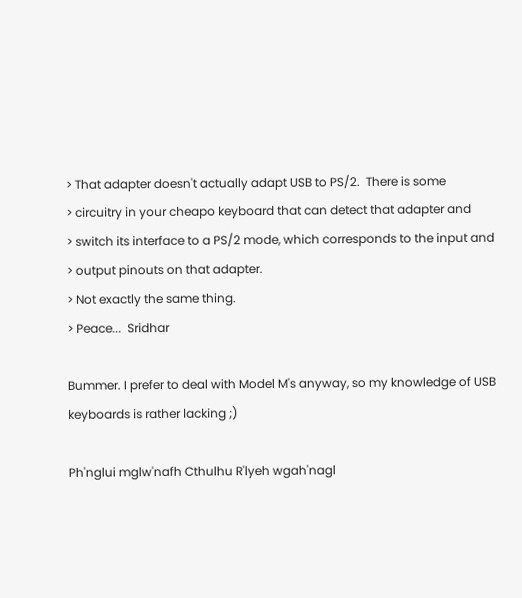> That adapter doesn't actually adapt USB to PS/2.  There is some
> circuitry in your cheapo keyboard that can detect that adapter and
> switch its interface to a PS/2 mode, which corresponds to the input and
> output pinouts on that adapter.
> Not exactly the same thing.
> Peace...  Sridhar

Bummer. I prefer to deal with Model M's anyway, so my knowledge of USB
keyboards is rather lacking ;)

Ph'nglui mglw'nafh Cthulhu R'lyeh wgah'nagl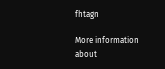fhtagn

More information about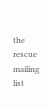the rescue mailing list